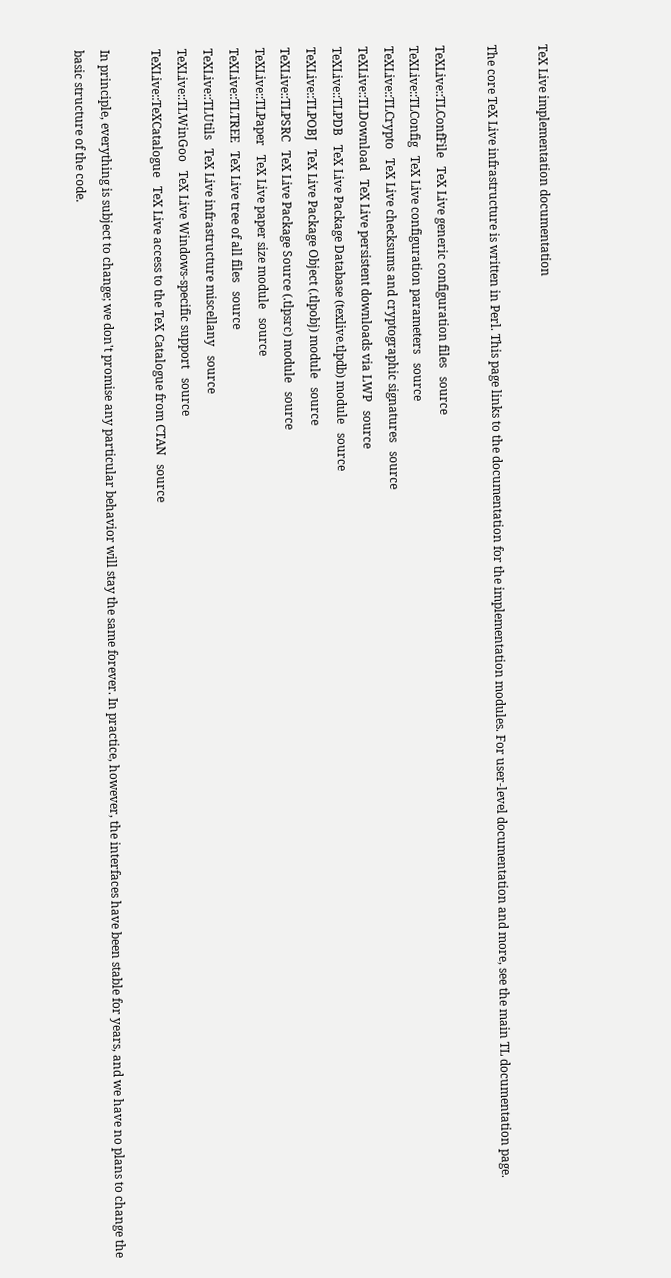TeX Live implementation documentation

The core TeX Live infrastructure is written in Perl. This page links to the documentation for the implementation modules. For user-level documentation and more, see the main TL documentation page.

TeXLive::TLConfFile   TeX Live generic configuration files   source
TeXLive::TLConfig   TeX Live configuration parameters   source
TeXLive::TLCrypto   TeX Live checksums and cryptographic signatures   source
TeXLive::TLDownload   TeX Live persistent downloads via LWP   source
TeXLive::TLPDB   TeX Live Package Database (texlive.tlpdb) module   source
TeXLive::TLPOBJ   TeX Live Package Object (.tlpobj) module   source
TeXLive::TLPSRC   TeX Live Package Source (.tlpsrc) module   source
TeXLive::TLPaper   TeX Live paper size module   source
TeXLive::TLTREE   TeX Live tree of all files   source
TeXLive::TLUtils   TeX Live infrastructure miscellany   source
TeXLive::TLWinGoo   TeX Live Windows-specific support   source
TeXLive::TeXCatalogue   TeX Live access to the TeX Catalogue from CTAN   source

In principle, everything is subject to change; we don't promise any particular behavior will stay the same forever. In practice, however, the interfaces have been stable for years, and we have no plans to change the basic structure of the code.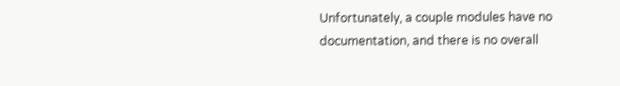Unfortunately, a couple modules have no documentation, and there is no overall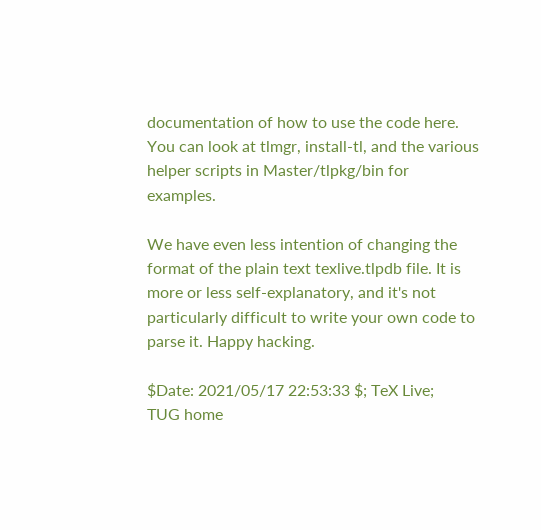documentation of how to use the code here. You can look at tlmgr, install-tl, and the various helper scripts in Master/tlpkg/bin for examples.

We have even less intention of changing the format of the plain text texlive.tlpdb file. It is more or less self-explanatory, and it's not particularly difficult to write your own code to parse it. Happy hacking.

$Date: 2021/05/17 22:53:33 $; TeX Live;
TUG home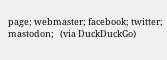page; webmaster; facebook; twitter; mastodon;   (via DuckDuckGo)